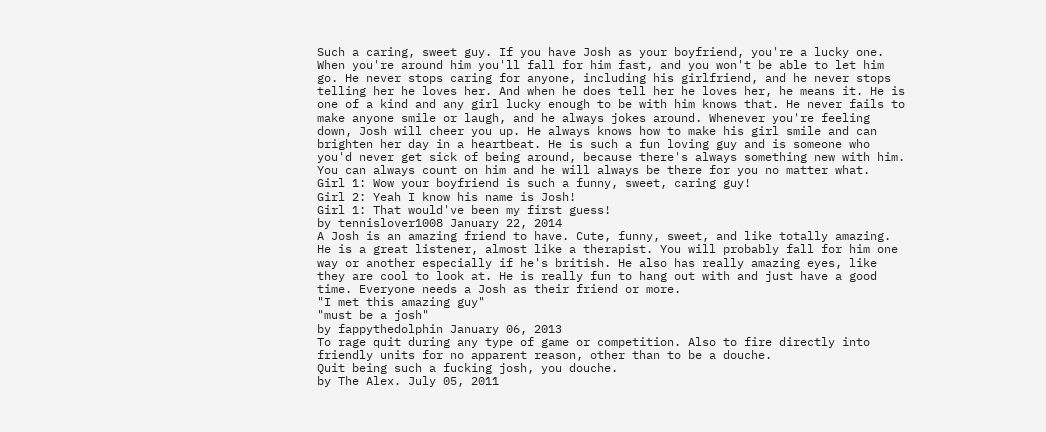Such a caring, sweet guy. If you have Josh as your boyfriend, you're a lucky one. When you're around him you'll fall for him fast, and you won't be able to let him go. He never stops caring for anyone, including his girlfriend, and he never stops telling her he loves her. And when he does tell her he loves her, he means it. He is one of a kind and any girl lucky enough to be with him knows that. He never fails to make anyone smile or laugh, and he always jokes around. Whenever you're feeling down, Josh will cheer you up. He always knows how to make his girl smile and can brighten her day in a heartbeat. He is such a fun loving guy and is someone who you'd never get sick of being around, because there's always something new with him. You can always count on him and he will always be there for you no matter what.
Girl 1: Wow your boyfriend is such a funny, sweet, caring guy!
Girl 2: Yeah I know his name is Josh!
Girl 1: That would've been my first guess!
by tennislover1008 January 22, 2014
A Josh is an amazing friend to have. Cute, funny, sweet, and like totally amazing. He is a great listener, almost like a therapist. You will probably fall for him one way or another especially if he's british. He also has really amazing eyes, like they are cool to look at. He is really fun to hang out with and just have a good time. Everyone needs a Josh as their friend or more.
"I met this amazing guy"
"must be a josh"
by fappythedolphin January 06, 2013
To rage quit during any type of game or competition. Also to fire directly into friendly units for no apparent reason, other than to be a douche.
Quit being such a fucking josh, you douche.
by The Alex. July 05, 2011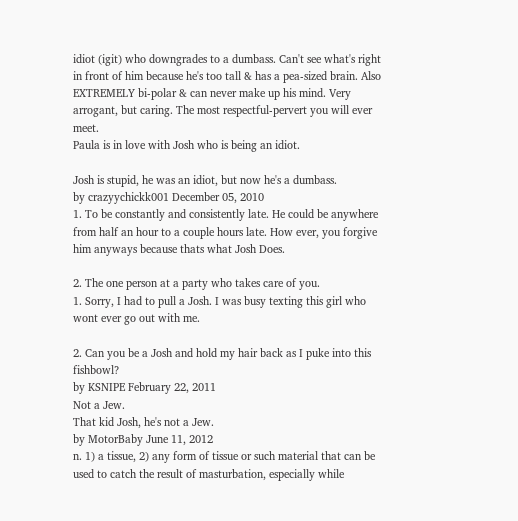idiot (igit) who downgrades to a dumbass. Can't see what's right in front of him because he's too tall & has a pea-sized brain. Also EXTREMELY bi-polar & can never make up his mind. Very arrogant, but caring. The most respectful-pervert you will ever meet.
Paula is in love with Josh who is being an idiot.

Josh is stupid, he was an idiot, but now he's a dumbass.
by crazyychickk001 December 05, 2010
1. To be constantly and consistently late. He could be anywhere from half an hour to a couple hours late. How ever, you forgive him anyways because thats what Josh Does.

2. The one person at a party who takes care of you.
1. Sorry, I had to pull a Josh. I was busy texting this girl who wont ever go out with me.

2. Can you be a Josh and hold my hair back as I puke into this fishbowl?
by KSNIPE February 22, 2011
Not a Jew.
That kid Josh, he's not a Jew.
by MotorBaby June 11, 2012
n. 1) a tissue, 2) any form of tissue or such material that can be used to catch the result of masturbation, especially while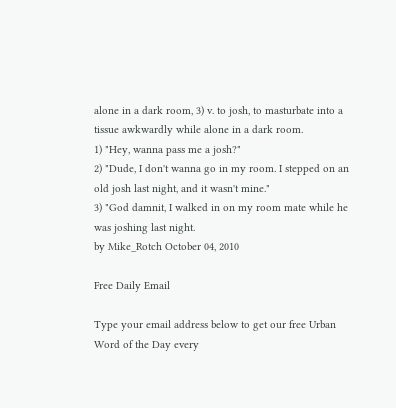alone in a dark room, 3) v. to josh, to masturbate into a tissue awkwardly while alone in a dark room.
1) "Hey, wanna pass me a josh?"
2) "Dude, I don't wanna go in my room. I stepped on an old josh last night, and it wasn't mine."
3) "God damnit, I walked in on my room mate while he was joshing last night.
by Mike_Rotch October 04, 2010

Free Daily Email

Type your email address below to get our free Urban Word of the Day every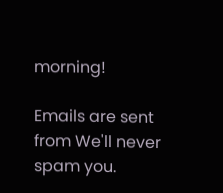morning!

Emails are sent from We'll never spam you.